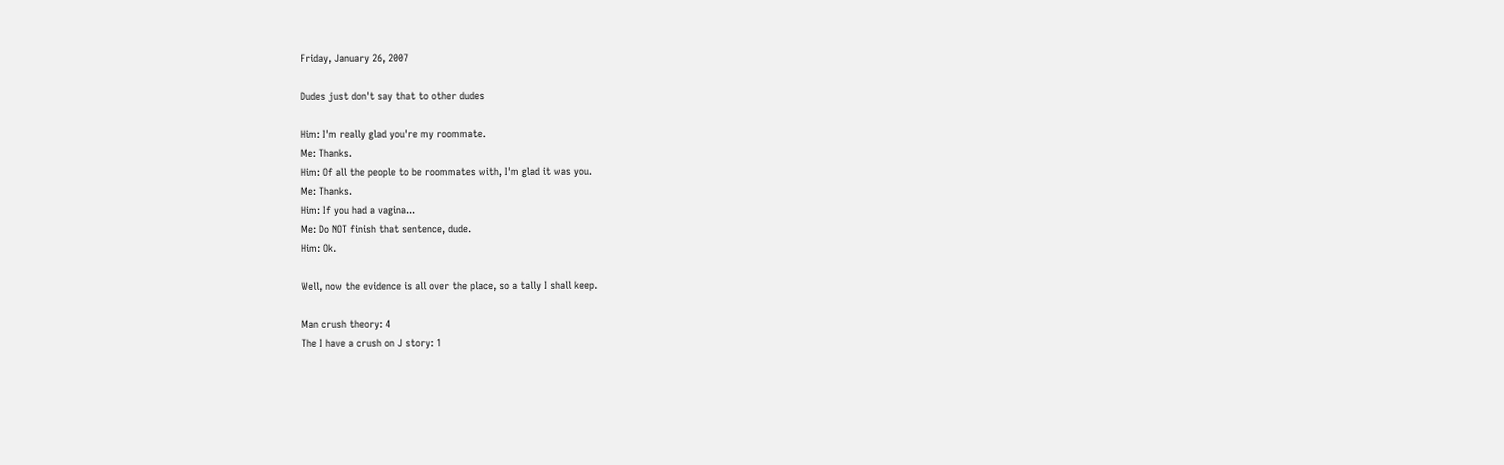Friday, January 26, 2007

Dudes just don't say that to other dudes

Him: I'm really glad you're my roommate.
Me: Thanks.
Him: Of all the people to be roommates with, I'm glad it was you.
Me: Thanks.
Him: If you had a vagina...
Me: Do NOT finish that sentence, dude.
Him: Ok.

Well, now the evidence is all over the place, so a tally I shall keep.

Man crush theory: 4
The I have a crush on J story: 1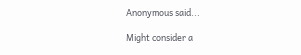Anonymous said...

Might consider a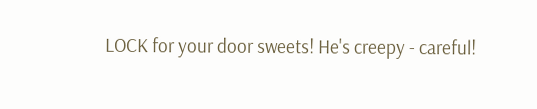LOCK for your door sweets! He's creepy - careful!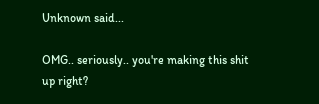Unknown said...

OMG.. seriously.. you're making this shit up right?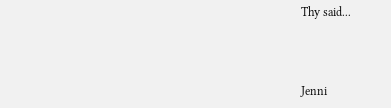Thy said...



Jenni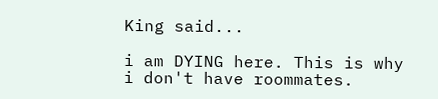King said...

i am DYING here. This is why i don't have roommates.